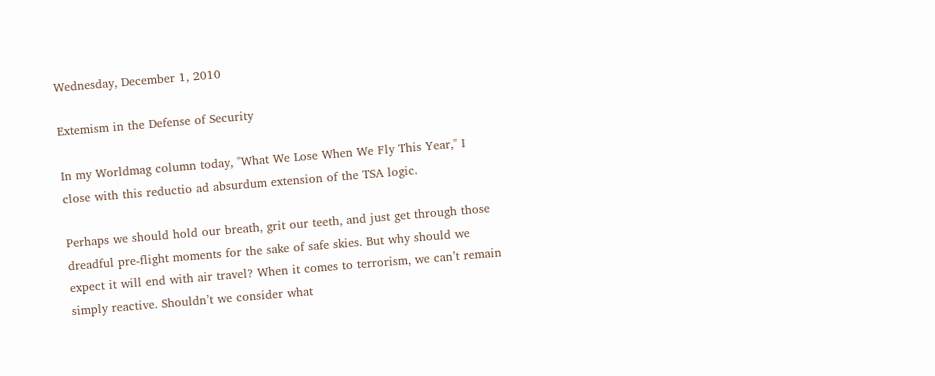Wednesday, December 1, 2010

Extemism in the Defense of Security

In my Worldmag column today, "What We Lose When We Fly This Year," I close with this reductio ad absurdum extension of the TSA logic.

Perhaps we should hold our breath, grit our teeth, and just get through those dreadful pre-flight moments for the sake of safe skies. But why should we expect it will end with air travel? When it comes to terrorism, we can’t remain simply reactive. Shouldn’t we consider what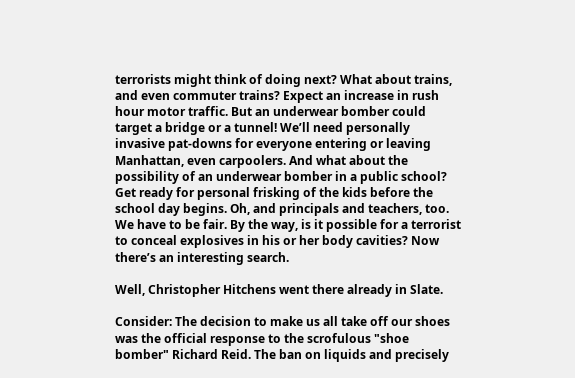terrorists might think of doing next? What about trains, and even commuter trains? Expect an increase in rush hour motor traffic. But an underwear bomber could target a bridge or a tunnel! We’ll need personally invasive pat-downs for everyone entering or leaving Manhattan, even carpoolers. And what about the possibility of an underwear bomber in a public school? Get ready for personal frisking of the kids before the school day begins. Oh, and principals and teachers, too. We have to be fair. By the way, is it possible for a terrorist to conceal explosives in his or her body cavities? Now there’s an interesting search.

Well, Christopher Hitchens went there already in Slate.

Consider: The decision to make us all take off our shoes was the official response to the scrofulous "shoe bomber" Richard Reid. The ban on liquids and precisely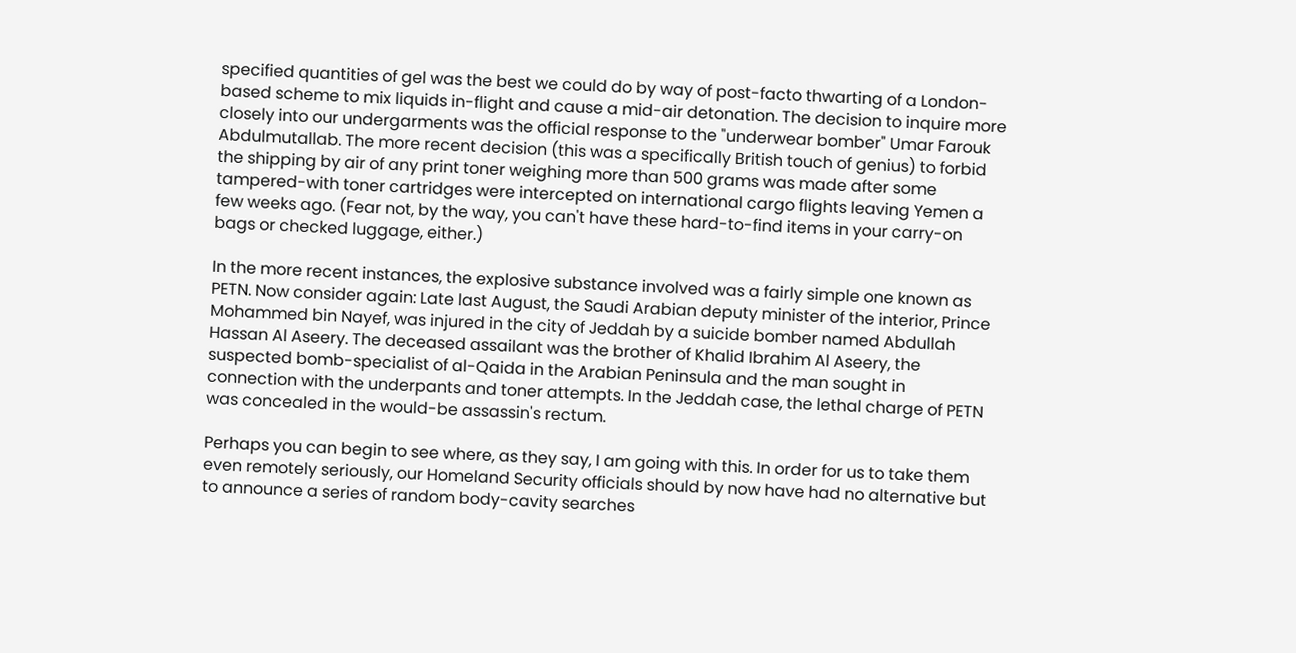specified quantities of gel was the best we could do by way of post-facto thwarting of a London-based scheme to mix liquids in-flight and cause a mid-air detonation. The decision to inquire more closely into our undergarments was the official response to the "underwear bomber" Umar Farouk Abdulmutallab. The more recent decision (this was a specifically British touch of genius) to forbid the shipping by air of any print toner weighing more than 500 grams was made after some tampered-with toner cartridges were intercepted on international cargo flights leaving Yemen a few weeks ago. (Fear not, by the way, you can't have these hard-to-find items in your carry-on bags or checked luggage, either.)

In the more recent instances, the explosive substance involved was a fairly simple one known as PETN. Now consider again: Late last August, the Saudi Arabian deputy minister of the interior, Prince Mohammed bin Nayef, was injured in the city of Jeddah by a suicide bomber named Abdullah Hassan Al Aseery. The deceased assailant was the brother of Khalid Ibrahim Al Aseery, the suspected bomb-specialist of al-Qaida in the Arabian Peninsula and the man sought in connection with the underpants and toner attempts. In the Jeddah case, the lethal charge of PETN was concealed in the would-be assassin's rectum.

Perhaps you can begin to see where, as they say, I am going with this. In order for us to take them even remotely seriously, our Homeland Security officials should by now have had no alternative but to announce a series of random body-cavity searches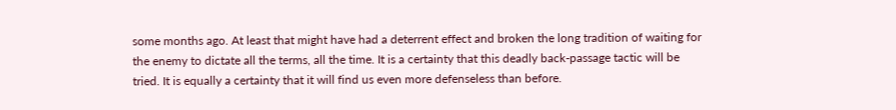some months ago. At least that might have had a deterrent effect and broken the long tradition of waiting for the enemy to dictate all the terms, all the time. It is a certainty that this deadly back-passage tactic will be tried. It is equally a certainty that it will find us even more defenseless than before.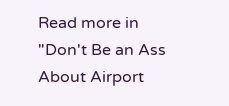Read more in "Don't Be an Ass About Airport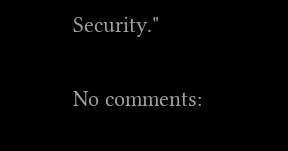Security."

No comments: